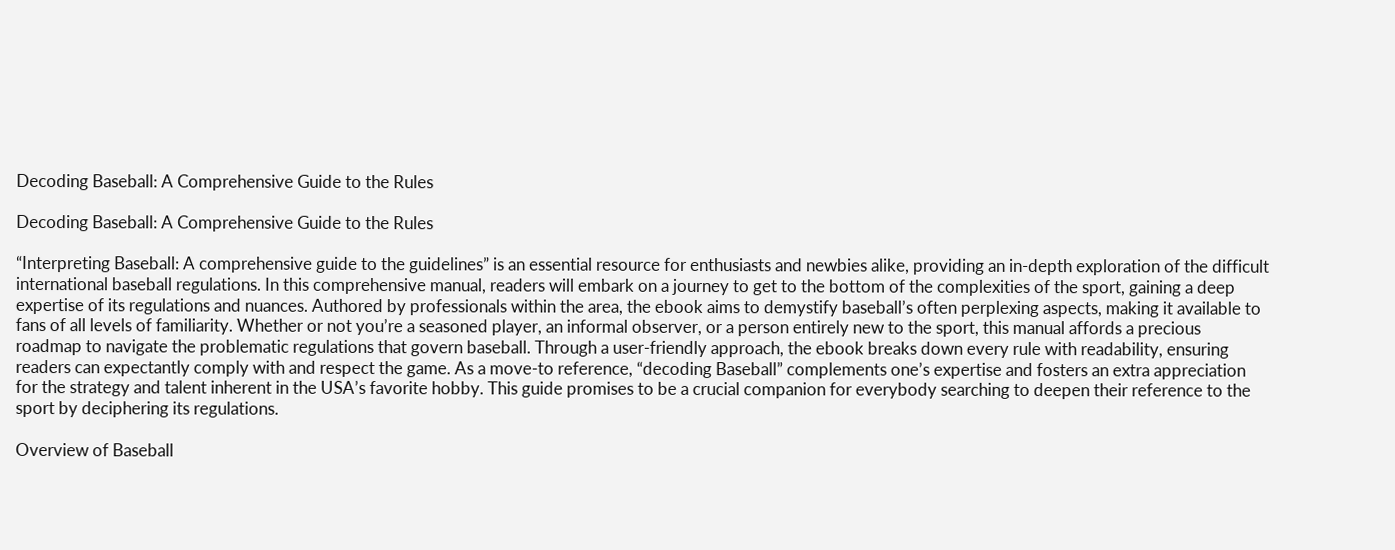Decoding Baseball: A Comprehensive Guide to the Rules

Decoding Baseball: A Comprehensive Guide to the Rules

“Interpreting Baseball: A comprehensive guide to the guidelines” is an essential resource for enthusiasts and newbies alike, providing an in-depth exploration of the difficult international baseball regulations. In this comprehensive manual, readers will embark on a journey to get to the bottom of the complexities of the sport, gaining a deep expertise of its regulations and nuances. Authored by professionals within the area, the ebook aims to demystify baseball’s often perplexing aspects, making it available to fans of all levels of familiarity. Whether or not you’re a seasoned player, an informal observer, or a person entirely new to the sport, this manual affords a precious roadmap to navigate the problematic regulations that govern baseball. Through a user-friendly approach, the ebook breaks down every rule with readability, ensuring readers can expectantly comply with and respect the game. As a move-to reference, “decoding Baseball” complements one’s expertise and fosters an extra appreciation for the strategy and talent inherent in the USA’s favorite hobby. This guide promises to be a crucial companion for everybody searching to deepen their reference to the sport by deciphering its regulations.

Overview of Baseball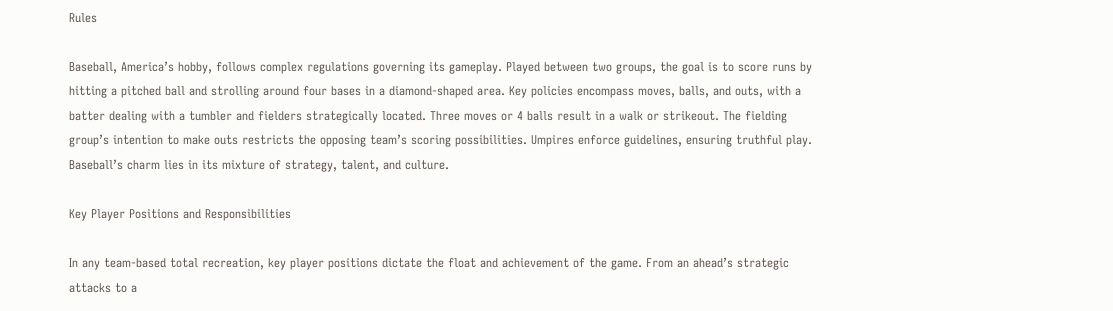Rules

Baseball, America’s hobby, follows complex regulations governing its gameplay. Played between two groups, the goal is to score runs by hitting a pitched ball and strolling around four bases in a diamond-shaped area. Key policies encompass moves, balls, and outs, with a batter dealing with a tumbler and fielders strategically located. Three moves or 4 balls result in a walk or strikeout. The fielding group’s intention to make outs restricts the opposing team’s scoring possibilities. Umpires enforce guidelines, ensuring truthful play. Baseball’s charm lies in its mixture of strategy, talent, and culture.

Key Player Positions and Responsibilities

In any team-based total recreation, key player positions dictate the float and achievement of the game. From an ahead’s strategic attacks to a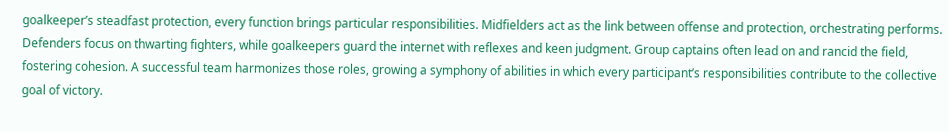goalkeeper’s steadfast protection, every function brings particular responsibilities. Midfielders act as the link between offense and protection, orchestrating performs. Defenders focus on thwarting fighters, while goalkeepers guard the internet with reflexes and keen judgment. Group captains often lead on and rancid the field, fostering cohesion. A successful team harmonizes those roles, growing a symphony of abilities in which every participant’s responsibilities contribute to the collective goal of victory.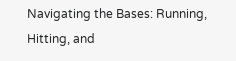Navigating the Bases: Running, Hitting, and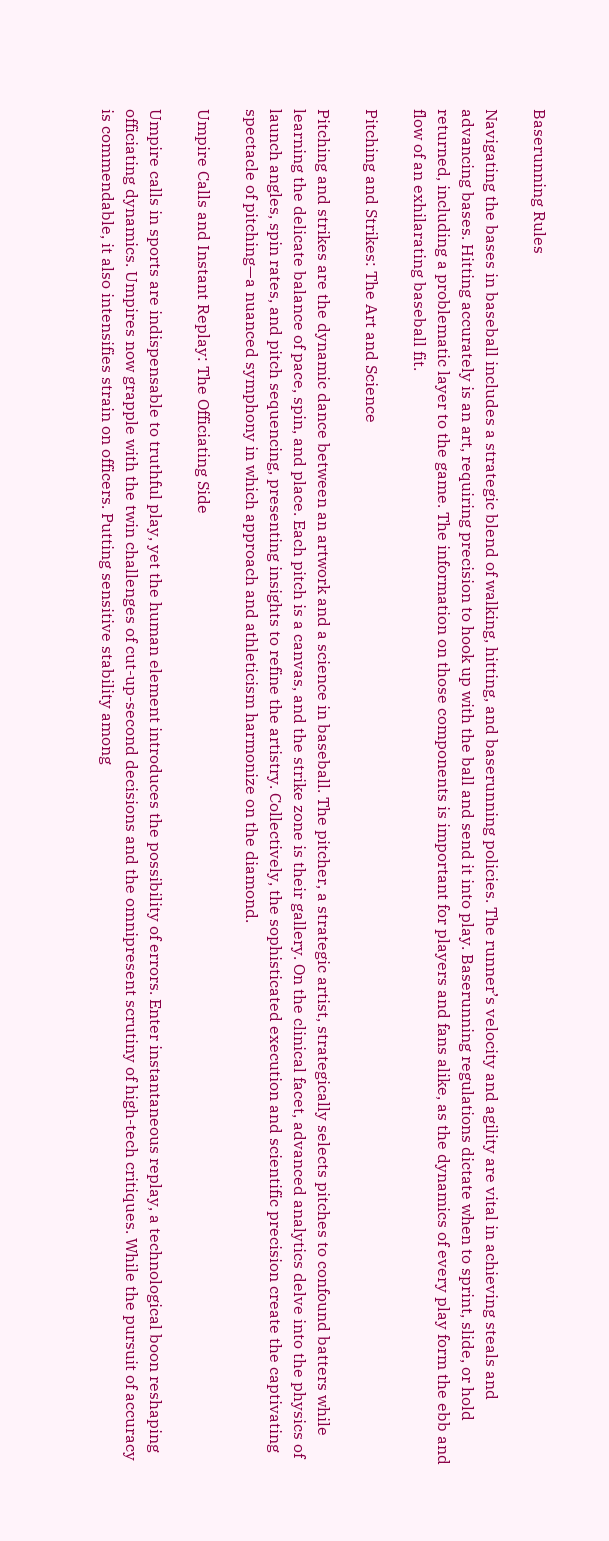Baserunning Rules

Navigating the bases in baseball includes a strategic blend of walking, hitting, and baserunning policies. The runner’s velocity and agility are vital in achieving steals and advancing bases. Hitting accurately is an art, requiring precision to hook up with the ball and send it into play. Baserunning regulations dictate when to sprint, slide, or hold returned, including a problematic layer to the game. The information on those components is important for players and fans alike, as the dynamics of every play form the ebb and flow of an exhilarating baseball fit.

Pitching and Strikes: The Art and Science

Pitching and strikes are the dynamic dance between an artwork and a science in baseball. The pitcher, a strategic artist, strategically selects pitches to confound batters while learning the delicate balance of pace, spin, and place. Each pitch is a canvas, and the strike zone is their gallery. On the clinical facet, advanced analytics delve into the physics of launch angles, spin rates, and pitch sequencing, presenting insights to refine the artistry. Collectively, the sophisticated execution and scientific precision create the captivating spectacle of pitching—a nuanced symphony in which approach and athleticism harmonize on the diamond.

Umpire Calls and Instant Replay: The Officiating Side

Umpire calls in sports are indispensable to truthful play, yet the human element introduces the possibility of errors. Enter instantaneous replay, a technological boon reshaping officiating dynamics. Umpires now grapple with the twin challenges of cut-up-second decisions and the omnipresent scrutiny of high-tech critiques. While the pursuit of accuracy is commendable, it also intensifies strain on officers. Putting sensitive stability among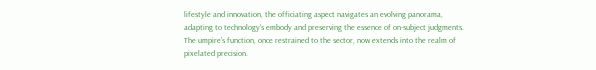lifestyle and innovation, the officiating aspect navigates an evolving panorama, adapting to technology’s embody and preserving the essence of on-subject judgments. The umpire’s function, once restrained to the sector, now extends into the realm of pixelated precision.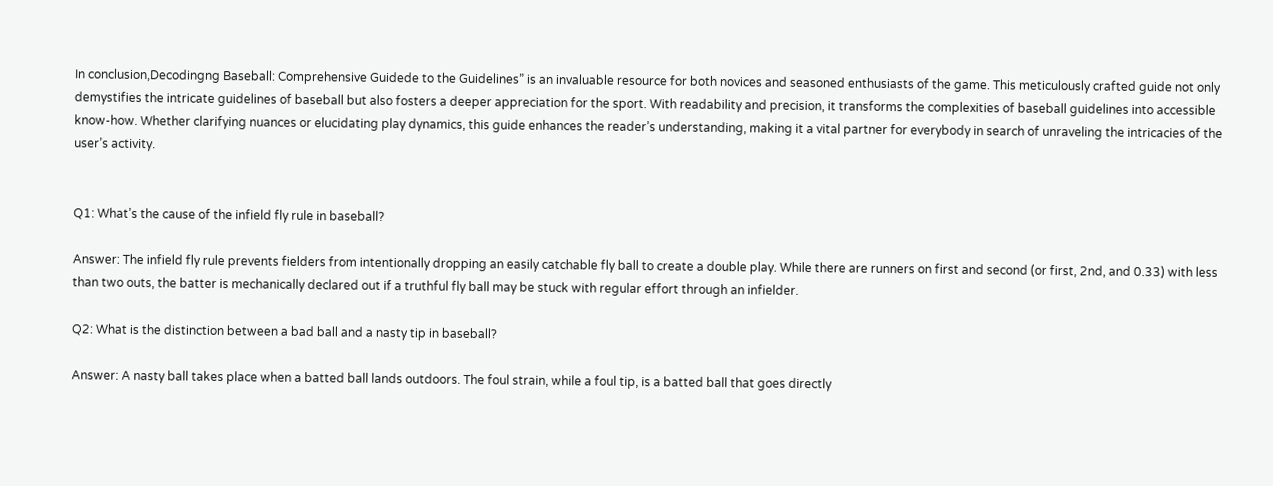In conclusion,Decodingng Baseball: Comprehensive Guidede to the Guidelines” is an invaluable resource for both novices and seasoned enthusiasts of the game. This meticulously crafted guide not only demystifies the intricate guidelines of baseball but also fosters a deeper appreciation for the sport. With readability and precision, it transforms the complexities of baseball guidelines into accessible know-how. Whether clarifying nuances or elucidating play dynamics, this guide enhances the reader’s understanding, making it a vital partner for everybody in search of unraveling the intricacies of the user’s activity.


Q1: What’s the cause of the infield fly rule in baseball?

Answer: The infield fly rule prevents fielders from intentionally dropping an easily catchable fly ball to create a double play. While there are runners on first and second (or first, 2nd, and 0.33) with less than two outs, the batter is mechanically declared out if a truthful fly ball may be stuck with regular effort through an infielder.

Q2: What is the distinction between a bad ball and a nasty tip in baseball?

Answer: A nasty ball takes place when a batted ball lands outdoors. The foul strain, while a foul tip, is a batted ball that goes directly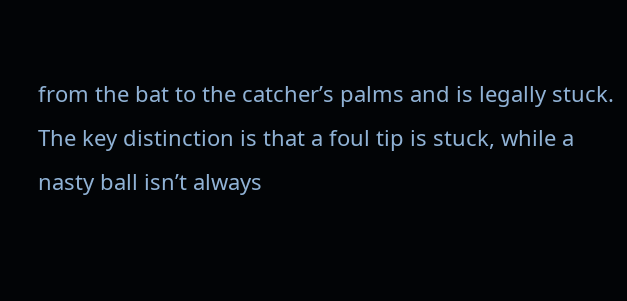from the bat to the catcher’s palms and is legally stuck. The key distinction is that a foul tip is stuck, while a nasty ball isn’t always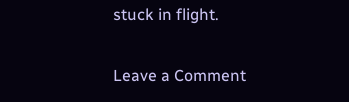stuck in flight.

Leave a Comment